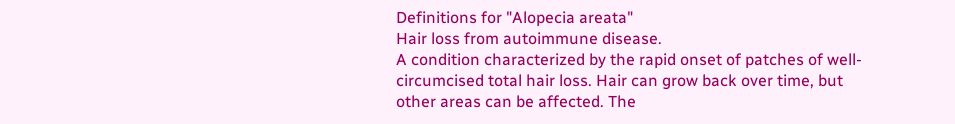Definitions for "Alopecia areata"
Hair loss from autoimmune disease.
A condition characterized by the rapid onset of patches of well-circumcised total hair loss. Hair can grow back over time, but other areas can be affected. The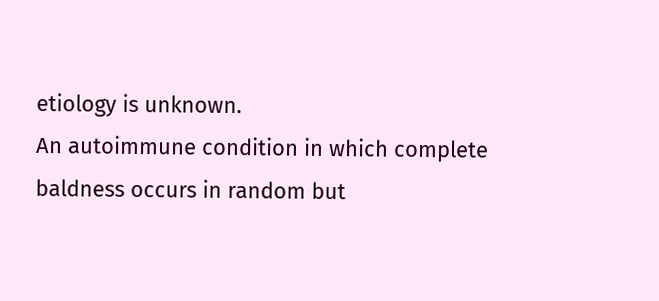etiology is unknown.
An autoimmune condition in which complete baldness occurs in random but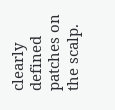clearly defined patches on the scalp.